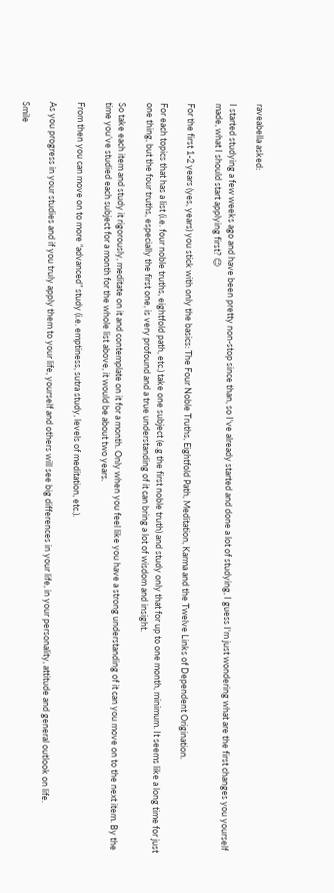raveabella asked:

I started studying a few weeks ago and have been pretty non-stop since than, so I've already started and done a lot of studying, I guess I'm just wondering what are the first changes you yourself made, what I should start applying first? 😊

For the first 1-2 years (yes, years) you stick with only the basics: The Four Noble Truths, Eightfold Path, Meditation, Karma and the Twelve Links of Dependent Origination.

For each topics that has a list (i.e. four noble truths, eightfold path, etc.) take one subject (e.g the first noble truth) and study only that for up to one month, minimum. It seems like a long time for just one thing, but the four truths, especially the first one, is very profound and a true understanding of it can bring a lot of wisdom and insight.

So take each item and study it rigorously, meditate on it and contemplate on it for a month. Only when you feel like you have a strong understanding of it can you move on to the next item. By the time you’ve studied each subject for a month for the whole list above, it would be about two years.

From then you can move on to more “advanced” study (i.e. emptiness, sutra study, levels of meditation, etc.).

As you progress in your studies and if you truly apply them to your life, yourself and others will see big differences in your life, in your personality, attitude and general outlook on life.

Smile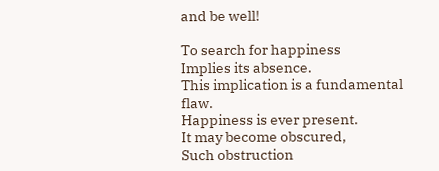and be well!

To search for happiness
Implies its absence.
This implication is a fundamental flaw.
Happiness is ever present.
It may become obscured,
Such obstruction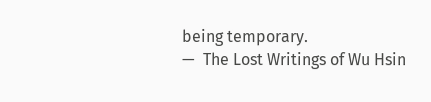being temporary.
—  The Lost Writings of Wu Hsin